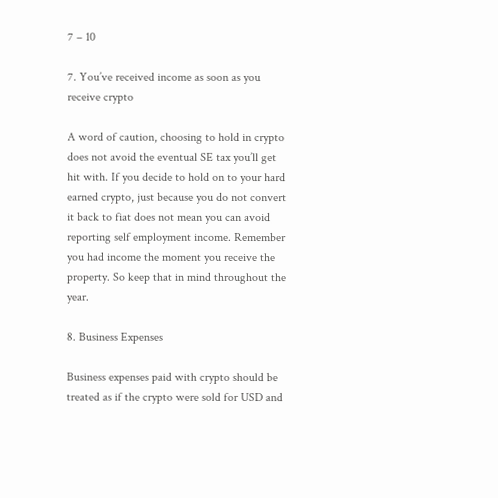7 – 10

7. You’ve received income as soon as you receive crypto

A word of caution, choosing to hold in crypto does not avoid the eventual SE tax you’ll get hit with. If you decide to hold on to your hard earned crypto, just because you do not convert it back to fiat does not mean you can avoid reporting self employment income. Remember you had income the moment you receive the property. So keep that in mind throughout the year.

8. Business Expenses

Business expenses paid with crypto should be treated as if the crypto were sold for USD and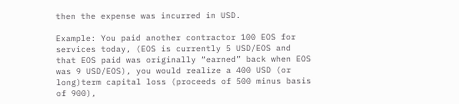then the expense was incurred in USD.

Example: You paid another contractor 100 EOS for services today, (EOS is currently 5 USD/EOS and that EOS paid was originally “earned” back when EOS was 9 USD/EOS), you would realize a 400 USD (or long)term capital loss (proceeds of 500 minus basis of 900),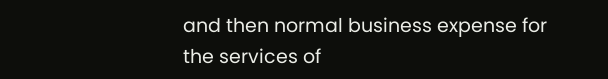and then normal business expense for the services of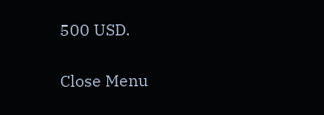500 USD.

Close Menu